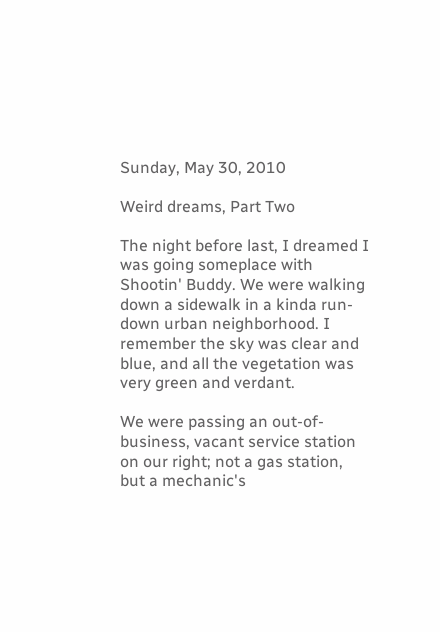Sunday, May 30, 2010

Weird dreams, Part Two

The night before last, I dreamed I was going someplace with Shootin' Buddy. We were walking down a sidewalk in a kinda run-down urban neighborhood. I remember the sky was clear and blue, and all the vegetation was very green and verdant.

We were passing an out-of-business, vacant service station on our right; not a gas station, but a mechanic's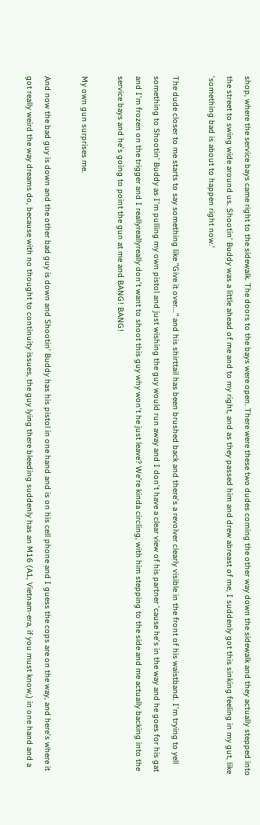shop, where the service bays came right to the sidewalk. The doors to the bays were open. There were these two dudes coming the other way down the sidewalk and they actually stepped into the street to swing wide around us. Shootin' Buddy was a little ahead of me and to my right, and as they passed him and drew abreast of me, I suddenly got this sinking feeling in my gut, like 'something bad is about to happen right now.'

The dude closer to me starts to say something like "Give it over..." and his shirttail has been brushed back and there's a revolver clearly visible in the front of his waistband. I'm trying to yell something to Shootin' Buddy as I'm pulling my own pistol and just wishing the guy would run away and I don't have a clear view of his partner 'cause he's in the way and he goes for his gat and I'm frozen on the trigger and I reallyreallyreally don't want to shoot this guy why won't he just leave? We're kinda circling, with him stepping to the side and me actually backing into the service bays and he's going to point the gun at me and BANG! BANG!

My own gun surprises me.

And now the bad guy is down and the other bad guy is down and Shootin' Buddy has his pistol in one hand and is on his cell phone and I guess the cops are on the way, and here's where it got really weird the way dreams do, because with no thought to continuity issues, the guy lying there bleeding suddenly has an M16 (A1, Vietnam-era, if you must know,) in one hand and a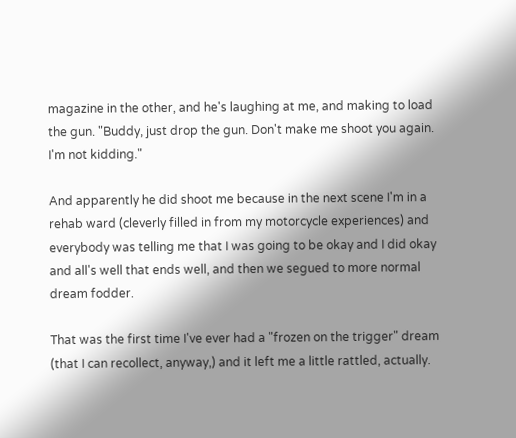magazine in the other, and he's laughing at me, and making to load the gun. "Buddy, just drop the gun. Don't make me shoot you again. I'm not kidding."

And apparently he did shoot me because in the next scene I'm in a rehab ward (cleverly filled in from my motorcycle experiences) and everybody was telling me that I was going to be okay and I did okay and all's well that ends well, and then we segued to more normal dream fodder.

That was the first time I've ever had a "frozen on the trigger" dream (that I can recollect, anyway,) and it left me a little rattled, actually.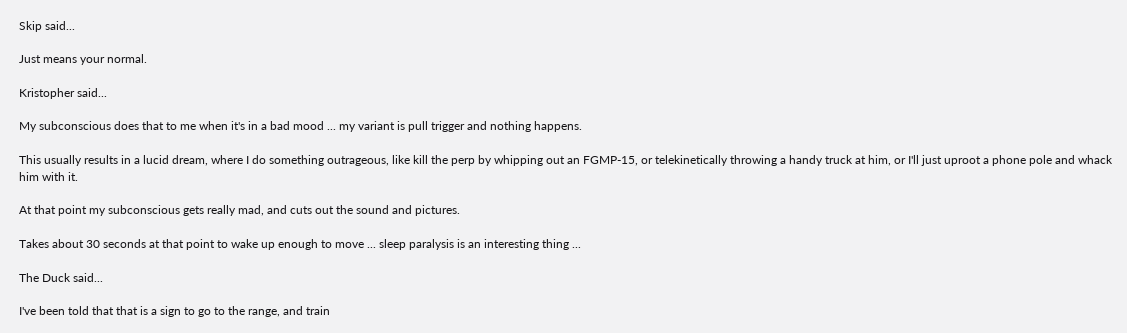Skip said...

Just means your normal.

Kristopher said...

My subconscious does that to me when it's in a bad mood ... my variant is pull trigger and nothing happens.

This usually results in a lucid dream, where I do something outrageous, like kill the perp by whipping out an FGMP-15, or telekinetically throwing a handy truck at him, or I'll just uproot a phone pole and whack him with it.

At that point my subconscious gets really mad, and cuts out the sound and pictures.

Takes about 30 seconds at that point to wake up enough to move ... sleep paralysis is an interesting thing ...

The Duck said...

I've been told that that is a sign to go to the range, and train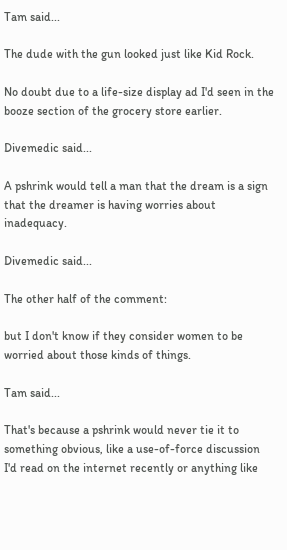Tam said...

The dude with the gun looked just like Kid Rock.

No doubt due to a life-size display ad I'd seen in the booze section of the grocery store earlier.

Divemedic said...

A pshrink would tell a man that the dream is a sign that the dreamer is having worries about inadequacy.

Divemedic said...

The other half of the comment:

but I don't know if they consider women to be worried about those kinds of things.

Tam said...

That's because a pshrink would never tie it to something obvious, like a use-of-force discussion I'd read on the internet recently or anything like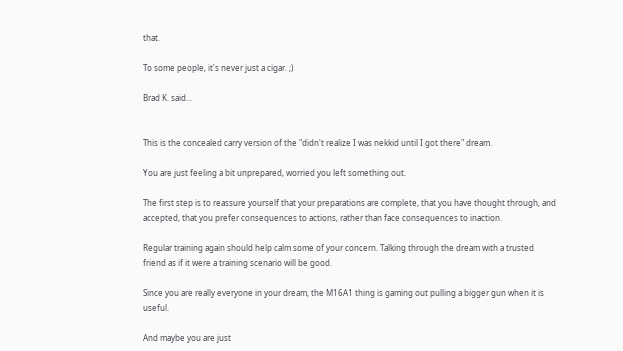that.

To some people, it's never just a cigar. ;)

Brad K. said...


This is the concealed carry version of the "didn't realize I was nekkid until I got there" dream.

You are just feeling a bit unprepared, worried you left something out.

The first step is to reassure yourself that your preparations are complete, that you have thought through, and accepted, that you prefer consequences to actions, rather than face consequences to inaction.

Regular training again should help calm some of your concern. Talking through the dream with a trusted friend as if it were a training scenario will be good.

Since you are really everyone in your dream, the M16A1 thing is gaming out pulling a bigger gun when it is useful.

And maybe you are just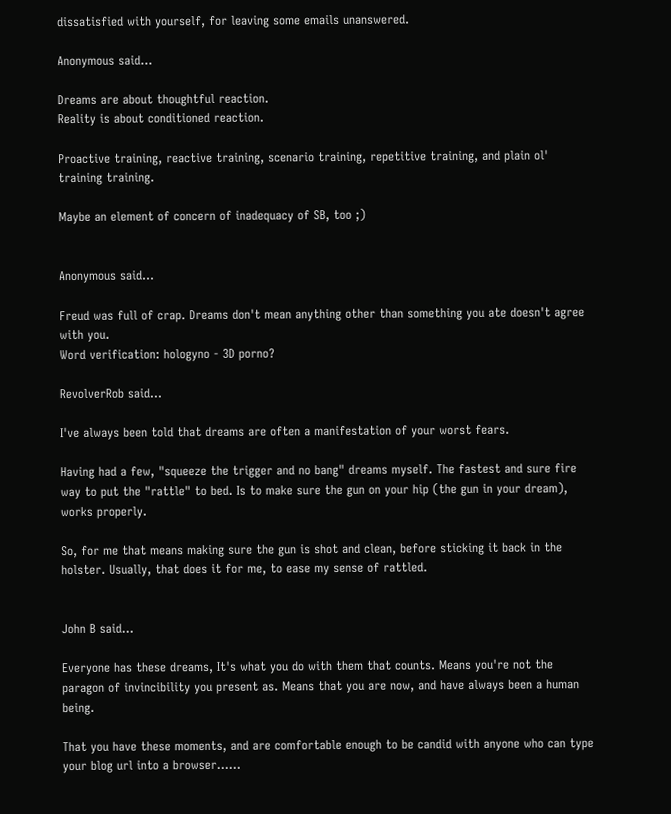dissatisfied with yourself, for leaving some emails unanswered.

Anonymous said...

Dreams are about thoughtful reaction.
Reality is about conditioned reaction.

Proactive training, reactive training, scenario training, repetitive training, and plain ol' training training.

Maybe an element of concern of inadequacy of SB, too ;)


Anonymous said...

Freud was full of crap. Dreams don't mean anything other than something you ate doesn't agree with you.
Word verification: hologyno - 3D porno?

RevolverRob said...

I've always been told that dreams are often a manifestation of your worst fears.

Having had a few, "squeeze the trigger and no bang" dreams myself. The fastest and sure fire way to put the "rattle" to bed. Is to make sure the gun on your hip (the gun in your dream), works properly.

So, for me that means making sure the gun is shot and clean, before sticking it back in the holster. Usually, that does it for me, to ease my sense of rattled.


John B said...

Everyone has these dreams, It's what you do with them that counts. Means you're not the paragon of invincibility you present as. Means that you are now, and have always been a human being.

That you have these moments, and are comfortable enough to be candid with anyone who can type your blog url into a browser......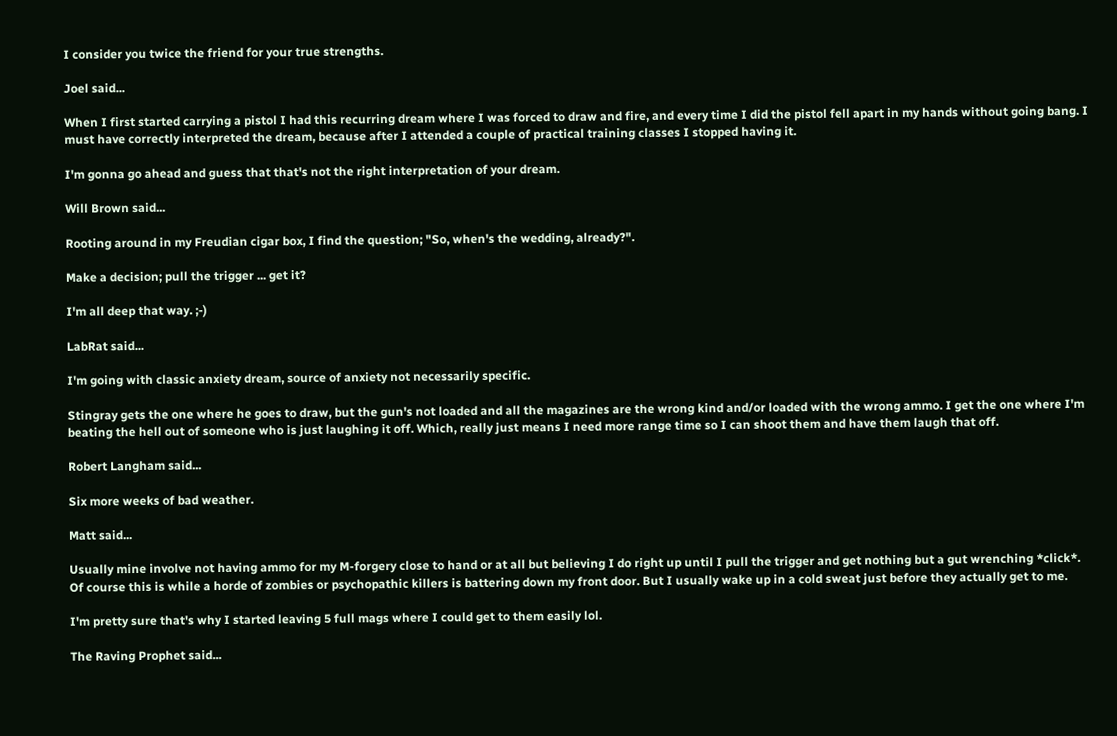I consider you twice the friend for your true strengths.

Joel said...

When I first started carrying a pistol I had this recurring dream where I was forced to draw and fire, and every time I did the pistol fell apart in my hands without going bang. I must have correctly interpreted the dream, because after I attended a couple of practical training classes I stopped having it.

I'm gonna go ahead and guess that that's not the right interpretation of your dream.

Will Brown said...

Rooting around in my Freudian cigar box, I find the question; "So, when's the wedding, already?".

Make a decision; pull the trigger ... get it?

I'm all deep that way. ;-)

LabRat said...

I'm going with classic anxiety dream, source of anxiety not necessarily specific.

Stingray gets the one where he goes to draw, but the gun's not loaded and all the magazines are the wrong kind and/or loaded with the wrong ammo. I get the one where I'm beating the hell out of someone who is just laughing it off. Which, really just means I need more range time so I can shoot them and have them laugh that off.

Robert Langham said...

Six more weeks of bad weather.

Matt said...

Usually mine involve not having ammo for my M-forgery close to hand or at all but believing I do right up until I pull the trigger and get nothing but a gut wrenching *click*.
Of course this is while a horde of zombies or psychopathic killers is battering down my front door. But I usually wake up in a cold sweat just before they actually get to me.

I'm pretty sure that's why I started leaving 5 full mags where I could get to them easily lol.

The Raving Prophet said...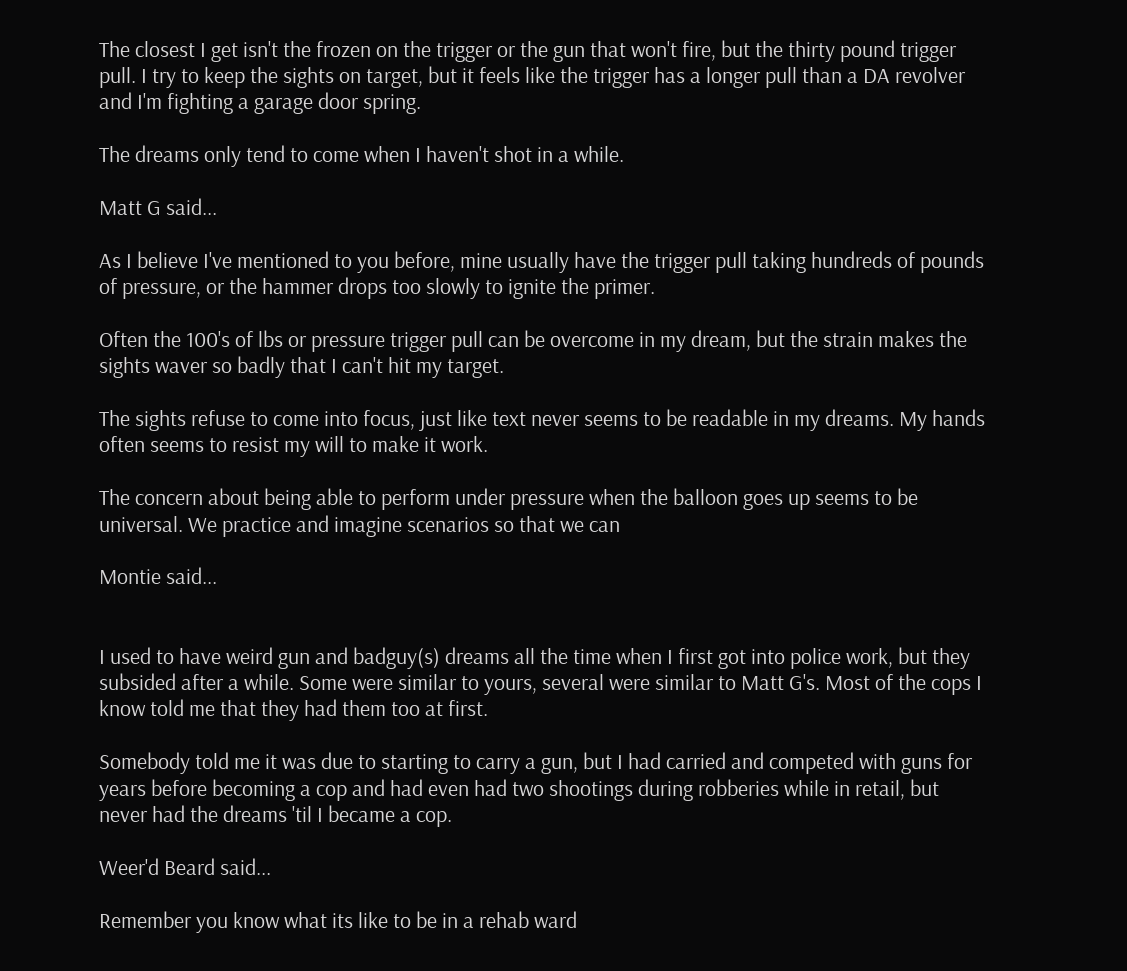The closest I get isn't the frozen on the trigger or the gun that won't fire, but the thirty pound trigger pull. I try to keep the sights on target, but it feels like the trigger has a longer pull than a DA revolver and I'm fighting a garage door spring.

The dreams only tend to come when I haven't shot in a while.

Matt G said...

As I believe I've mentioned to you before, mine usually have the trigger pull taking hundreds of pounds of pressure, or the hammer drops too slowly to ignite the primer.

Often the 100's of lbs or pressure trigger pull can be overcome in my dream, but the strain makes the sights waver so badly that I can't hit my target.

The sights refuse to come into focus, just like text never seems to be readable in my dreams. My hands often seems to resist my will to make it work.

The concern about being able to perform under pressure when the balloon goes up seems to be universal. We practice and imagine scenarios so that we can

Montie said...


I used to have weird gun and badguy(s) dreams all the time when I first got into police work, but they subsided after a while. Some were similar to yours, several were similar to Matt G's. Most of the cops I know told me that they had them too at first.

Somebody told me it was due to starting to carry a gun, but I had carried and competed with guns for years before becoming a cop and had even had two shootings during robberies while in retail, but never had the dreams 'til I became a cop.

Weer'd Beard said...

Remember you know what its like to be in a rehab ward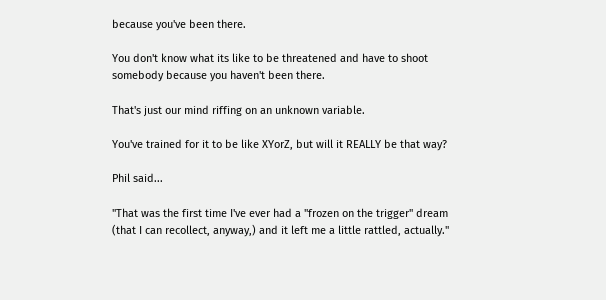because you've been there.

You don't know what its like to be threatened and have to shoot somebody because you haven't been there.

That's just our mind riffing on an unknown variable.

You've trained for it to be like XYorZ, but will it REALLY be that way?

Phil said...

"That was the first time I've ever had a "frozen on the trigger" dream (that I can recollect, anyway,) and it left me a little rattled, actually."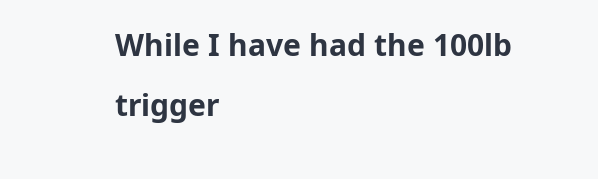While I have had the 100lb trigger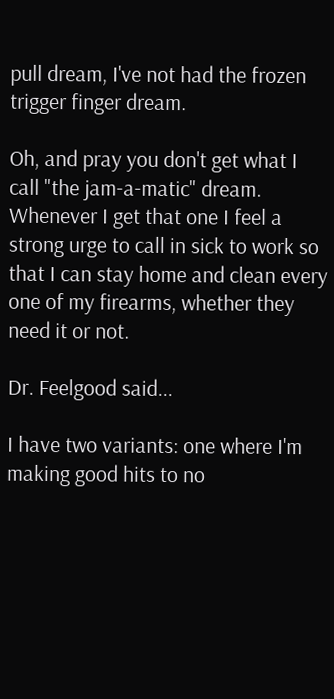pull dream, I've not had the frozen trigger finger dream.

Oh, and pray you don't get what I call "the jam-a-matic" dream. Whenever I get that one I feel a strong urge to call in sick to work so that I can stay home and clean every one of my firearms, whether they need it or not.

Dr. Feelgood said...

I have two variants: one where I'm making good hits to no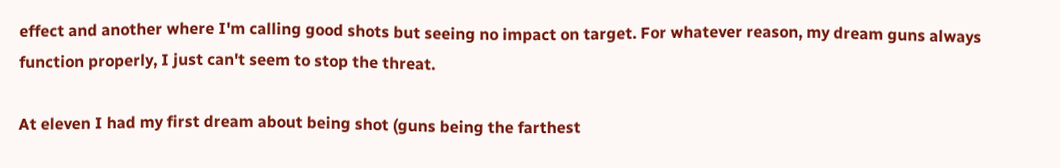effect and another where I'm calling good shots but seeing no impact on target. For whatever reason, my dream guns always function properly, I just can't seem to stop the threat.

At eleven I had my first dream about being shot (guns being the farthest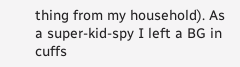thing from my household). As a super-kid-spy I left a BG in cuffs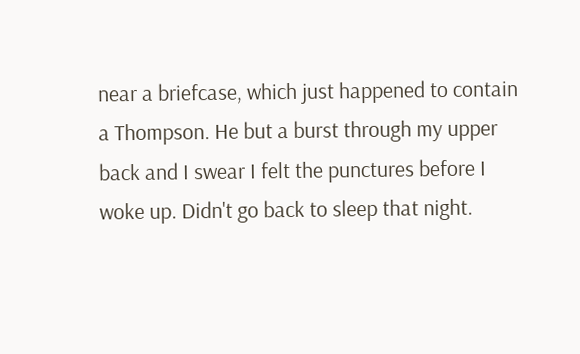near a briefcase, which just happened to contain a Thompson. He but a burst through my upper back and I swear I felt the punctures before I woke up. Didn't go back to sleep that night.